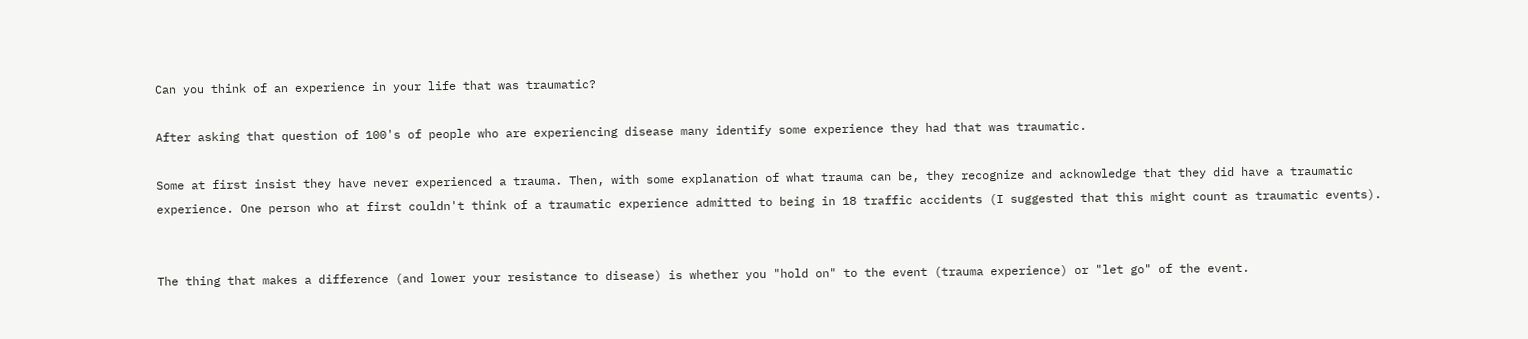Can you think of an experience in your life that was traumatic?

After asking that question of 100's of people who are experiencing disease many identify some experience they had that was traumatic.

Some at first insist they have never experienced a trauma. Then, with some explanation of what trauma can be, they recognize and acknowledge that they did have a traumatic experience. One person who at first couldn't think of a traumatic experience admitted to being in 18 traffic accidents (I suggested that this might count as traumatic events).


The thing that makes a difference (and lower your resistance to disease) is whether you "hold on" to the event (trauma experience) or "let go" of the event.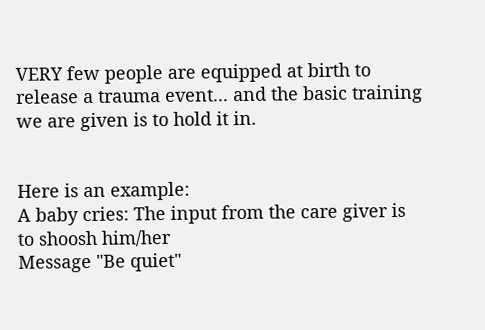VERY few people are equipped at birth to release a trauma event... and the basic training we are given is to hold it in.


Here is an example:
A baby cries: The input from the care giver is to shoosh him/her
Message "Be quiet"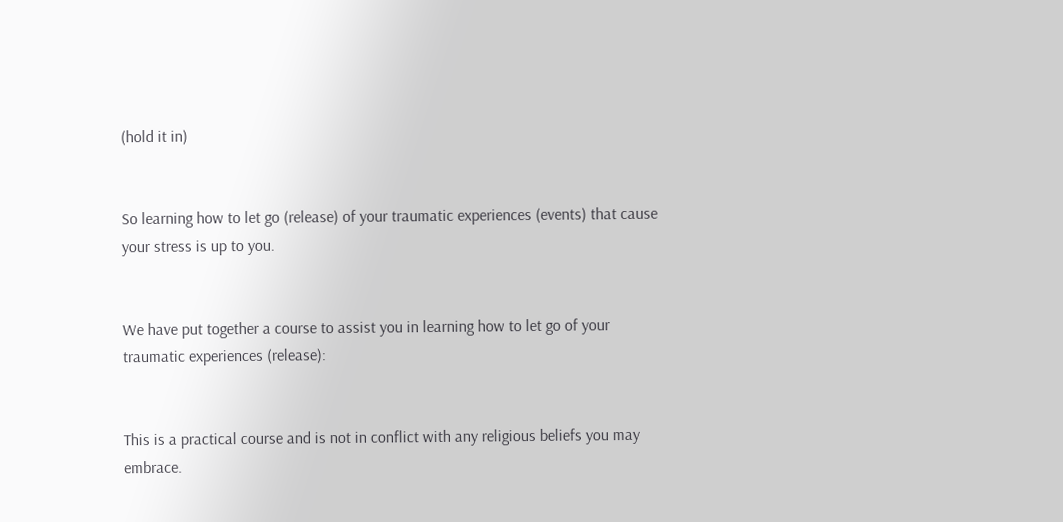(hold it in)


So learning how to let go (release) of your traumatic experiences (events) that cause your stress is up to you.


We have put together a course to assist you in learning how to let go of your traumatic experiences (release):


This is a practical course and is not in conflict with any religious beliefs you may embrace.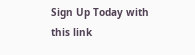Sign Up Today with this link